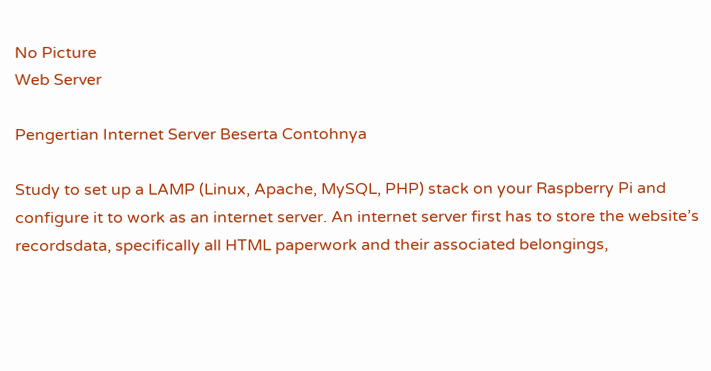No Picture
Web Server

Pengertian Internet Server Beserta Contohnya

Study to set up a LAMP (Linux, Apache, MySQL, PHP) stack on your Raspberry Pi and configure it to work as an internet server. An internet server first has to store the website’s recordsdata, specifically all HTML paperwork and their associated belongings,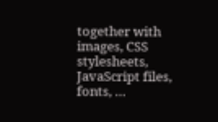together with images, CSS stylesheets, JavaScript files, fonts, …